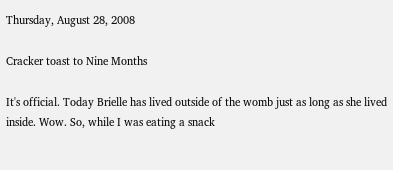Thursday, August 28, 2008

Cracker toast to Nine Months

It's official. Today Brielle has lived outside of the womb just as long as she lived inside. Wow. So, while I was eating a snack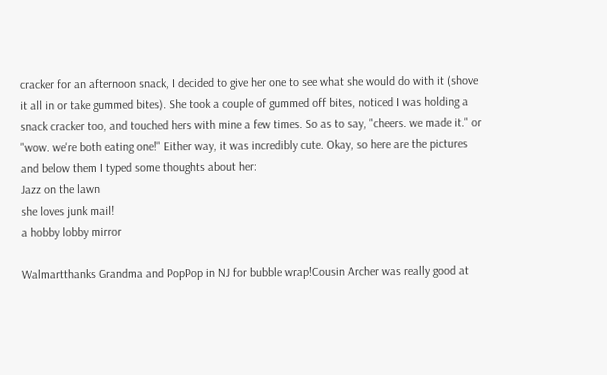cracker for an afternoon snack, I decided to give her one to see what she would do with it (shove it all in or take gummed bites). She took a couple of gummed off bites, noticed I was holding a snack cracker too, and touched hers with mine a few times. So as to say, "cheers. we made it." or "wow. we're both eating one!" Either way, it was incredibly cute. Okay, so here are the pictures and below them I typed some thoughts about her:
Jazz on the lawn
she loves junk mail!
a hobby lobby mirror

Walmartthanks Grandma and PopPop in NJ for bubble wrap!Cousin Archer was really good at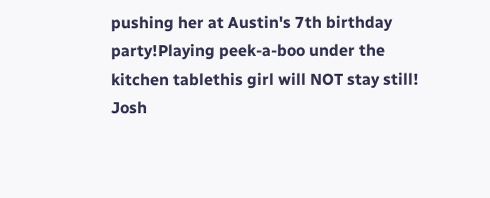pushing her at Austin's 7th birthday party!Playing peek-a-boo under the kitchen tablethis girl will NOT stay still!
Josh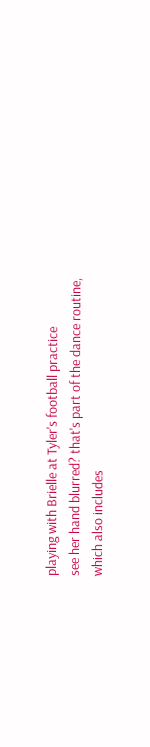playing with Brielle at Tyler's football practice
see her hand blurred? that's part of the dance routine, which also includes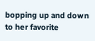bopping up and down to her favorite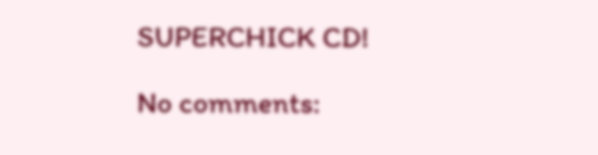SUPERCHICK CD!

No comments: